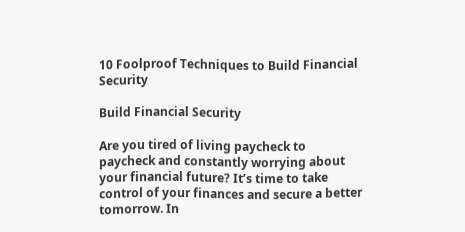10 Foolproof Techniques to Build Financial Security

Build Financial Security

Are you tired of living paycheck to paycheck and constantly worrying about your financial future? It’s time to take control of your finances and secure a better tomorrow. In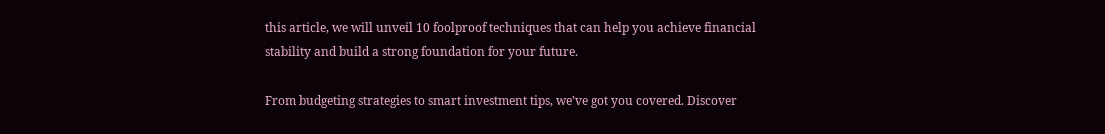this article, we will unveil 10 foolproof techniques that can help you achieve financial stability and build a strong foundation for your future.

From budgeting strategies to smart investment tips, we’ve got you covered. Discover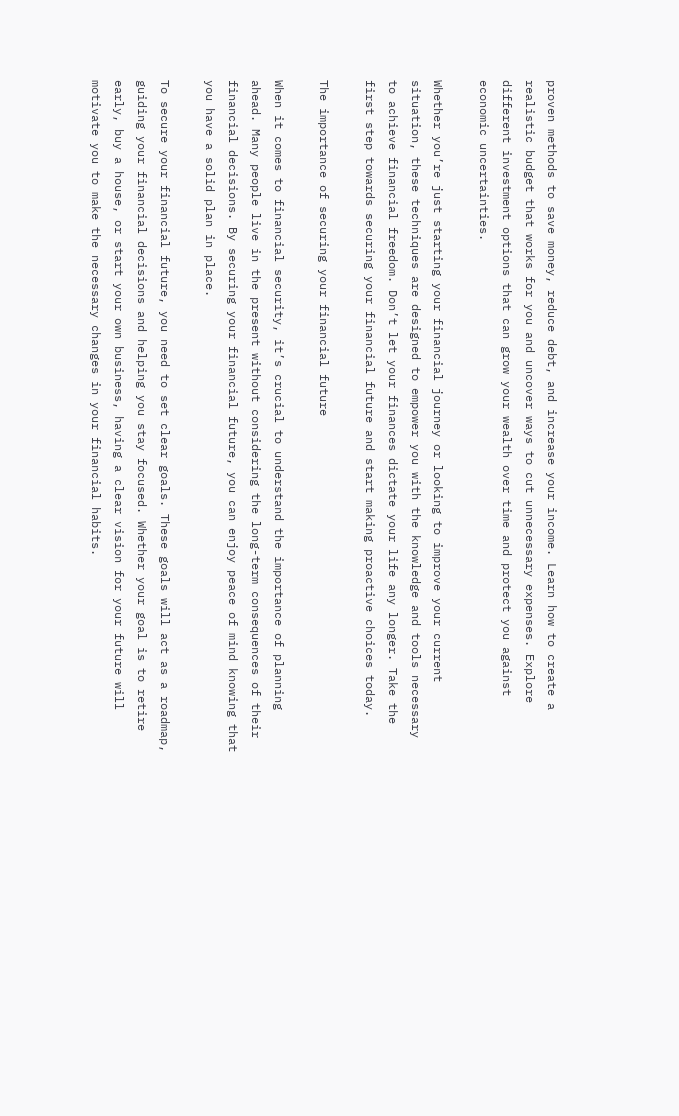proven methods to save money, reduce debt, and increase your income. Learn how to create a realistic budget that works for you and uncover ways to cut unnecessary expenses. Explore different investment options that can grow your wealth over time and protect you against economic uncertainties.

Whether you’re just starting your financial journey or looking to improve your current situation, these techniques are designed to empower you with the knowledge and tools necessary to achieve financial freedom. Don’t let your finances dictate your life any longer. Take the first step towards securing your financial future and start making proactive choices today.

The importance of securing your financial future

When it comes to financial security, it’s crucial to understand the importance of planning ahead. Many people live in the present without considering the long-term consequences of their financial decisions. By securing your financial future, you can enjoy peace of mind knowing that you have a solid plan in place.

To secure your financial future, you need to set clear goals. These goals will act as a roadmap, guiding your financial decisions and helping you stay focused. Whether your goal is to retire early, buy a house, or start your own business, having a clear vision for your future will motivate you to make the necessary changes in your financial habits.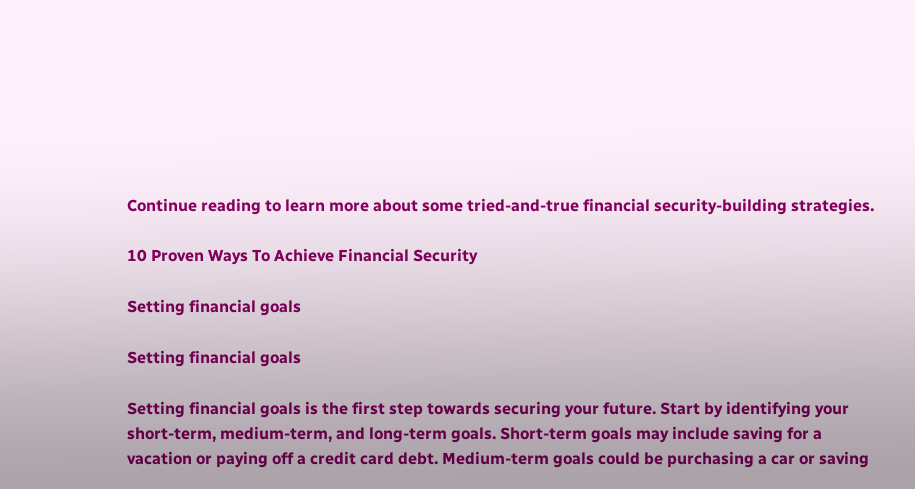Continue reading to learn more about some tried-and-true financial security-building strategies.

10 Proven Ways To Achieve Financial Security

Setting financial goals

Setting financial goals

Setting financial goals is the first step towards securing your future. Start by identifying your short-term, medium-term, and long-term goals. Short-term goals may include saving for a vacation or paying off a credit card debt. Medium-term goals could be purchasing a car or saving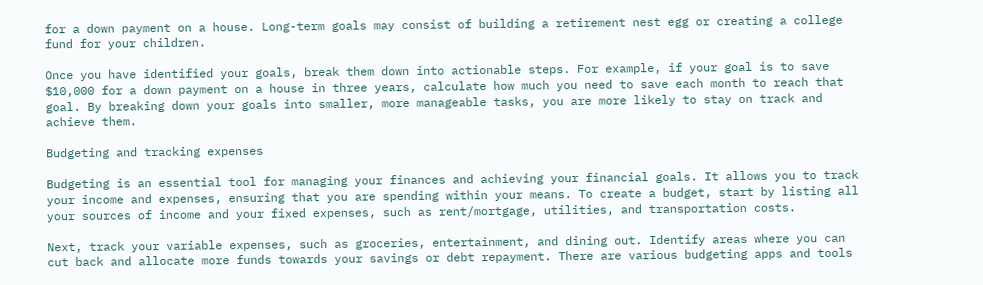for a down payment on a house. Long-term goals may consist of building a retirement nest egg or creating a college fund for your children.

Once you have identified your goals, break them down into actionable steps. For example, if your goal is to save $10,000 for a down payment on a house in three years, calculate how much you need to save each month to reach that goal. By breaking down your goals into smaller, more manageable tasks, you are more likely to stay on track and achieve them.

Budgeting and tracking expenses

Budgeting is an essential tool for managing your finances and achieving your financial goals. It allows you to track your income and expenses, ensuring that you are spending within your means. To create a budget, start by listing all your sources of income and your fixed expenses, such as rent/mortgage, utilities, and transportation costs.

Next, track your variable expenses, such as groceries, entertainment, and dining out. Identify areas where you can cut back and allocate more funds towards your savings or debt repayment. There are various budgeting apps and tools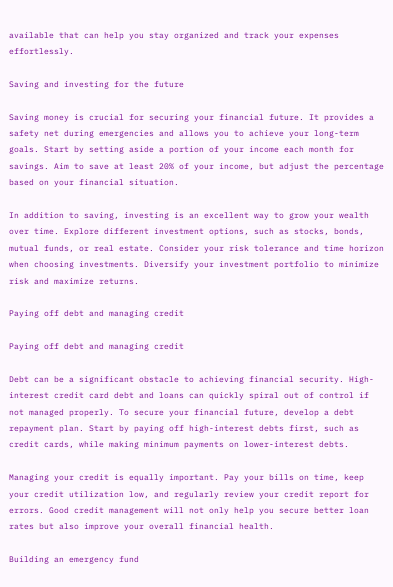available that can help you stay organized and track your expenses effortlessly.

Saving and investing for the future

Saving money is crucial for securing your financial future. It provides a safety net during emergencies and allows you to achieve your long-term goals. Start by setting aside a portion of your income each month for savings. Aim to save at least 20% of your income, but adjust the percentage based on your financial situation.

In addition to saving, investing is an excellent way to grow your wealth over time. Explore different investment options, such as stocks, bonds, mutual funds, or real estate. Consider your risk tolerance and time horizon when choosing investments. Diversify your investment portfolio to minimize risk and maximize returns.

Paying off debt and managing credit

Paying off debt and managing credit

Debt can be a significant obstacle to achieving financial security. High-interest credit card debt and loans can quickly spiral out of control if not managed properly. To secure your financial future, develop a debt repayment plan. Start by paying off high-interest debts first, such as credit cards, while making minimum payments on lower-interest debts.

Managing your credit is equally important. Pay your bills on time, keep your credit utilization low, and regularly review your credit report for errors. Good credit management will not only help you secure better loan rates but also improve your overall financial health.

Building an emergency fund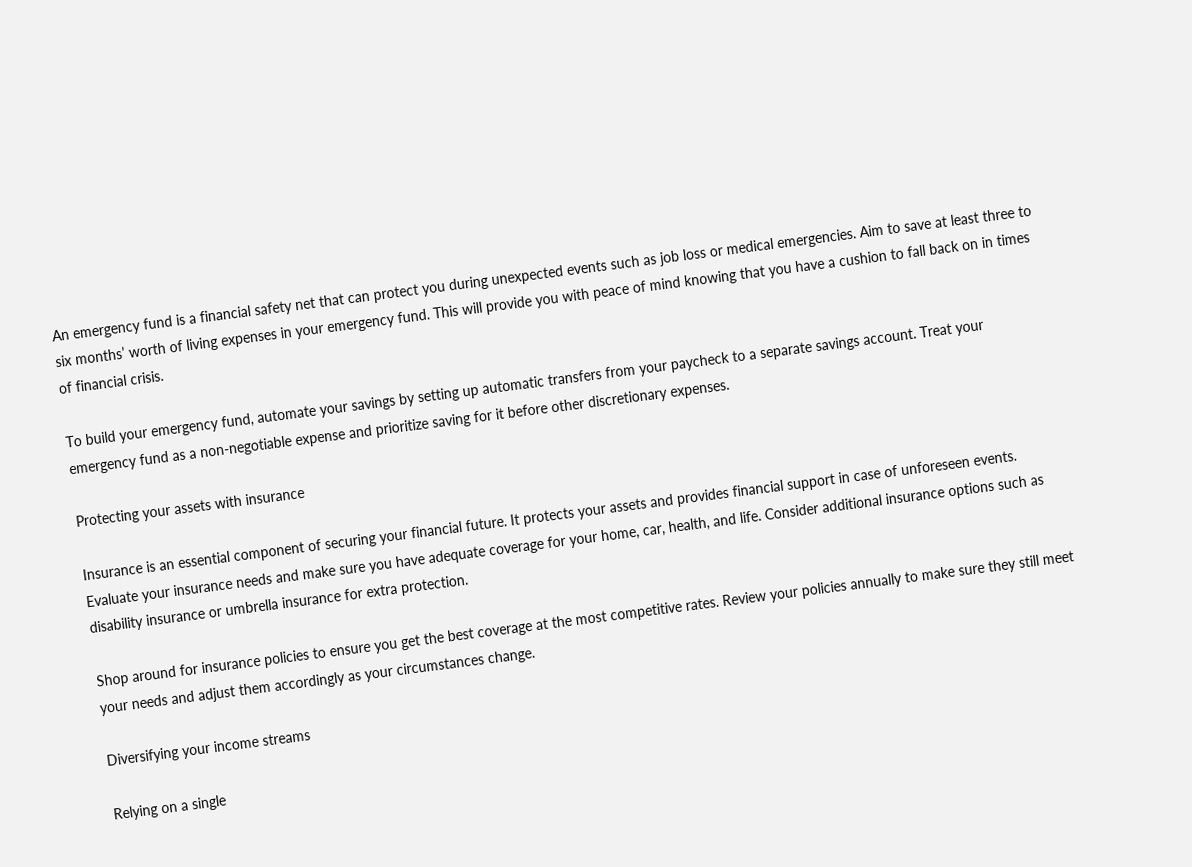An emergency fund is a financial safety net that can protect you during unexpected events such as job loss or medical emergencies. Aim to save at least three to six months’ worth of living expenses in your emergency fund. This will provide you with peace of mind knowing that you have a cushion to fall back on in times of financial crisis.

To build your emergency fund, automate your savings by setting up automatic transfers from your paycheck to a separate savings account. Treat your emergency fund as a non-negotiable expense and prioritize saving for it before other discretionary expenses.

Protecting your assets with insurance

Insurance is an essential component of securing your financial future. It protects your assets and provides financial support in case of unforeseen events. Evaluate your insurance needs and make sure you have adequate coverage for your home, car, health, and life. Consider additional insurance options such as disability insurance or umbrella insurance for extra protection.

Shop around for insurance policies to ensure you get the best coverage at the most competitive rates. Review your policies annually to make sure they still meet your needs and adjust them accordingly as your circumstances change.

Diversifying your income streams

Relying on a single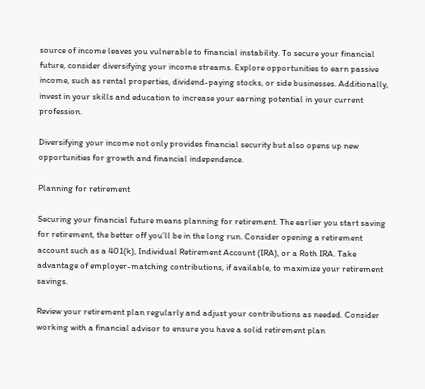source of income leaves you vulnerable to financial instability. To secure your financial future, consider diversifying your income streams. Explore opportunities to earn passive income, such as rental properties, dividend-paying stocks, or side businesses. Additionally, invest in your skills and education to increase your earning potential in your current profession.

Diversifying your income not only provides financial security but also opens up new opportunities for growth and financial independence.

Planning for retirement

Securing your financial future means planning for retirement. The earlier you start saving for retirement, the better off you’ll be in the long run. Consider opening a retirement account such as a 401(k), Individual Retirement Account (IRA), or a Roth IRA. Take advantage of employer-matching contributions, if available, to maximize your retirement savings.

Review your retirement plan regularly and adjust your contributions as needed. Consider working with a financial advisor to ensure you have a solid retirement plan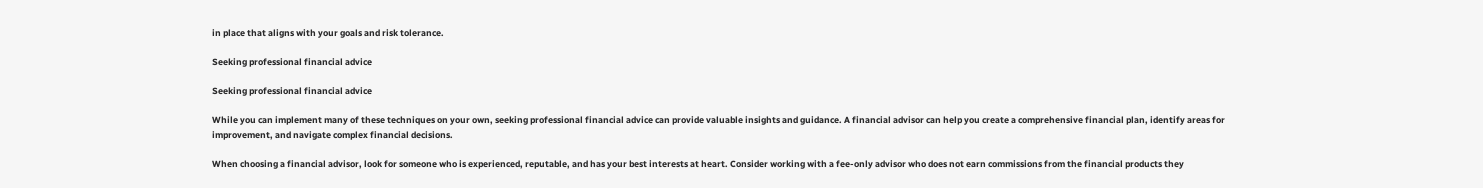in place that aligns with your goals and risk tolerance.

Seeking professional financial advice

Seeking professional financial advice

While you can implement many of these techniques on your own, seeking professional financial advice can provide valuable insights and guidance. A financial advisor can help you create a comprehensive financial plan, identify areas for improvement, and navigate complex financial decisions.

When choosing a financial advisor, look for someone who is experienced, reputable, and has your best interests at heart. Consider working with a fee-only advisor who does not earn commissions from the financial products they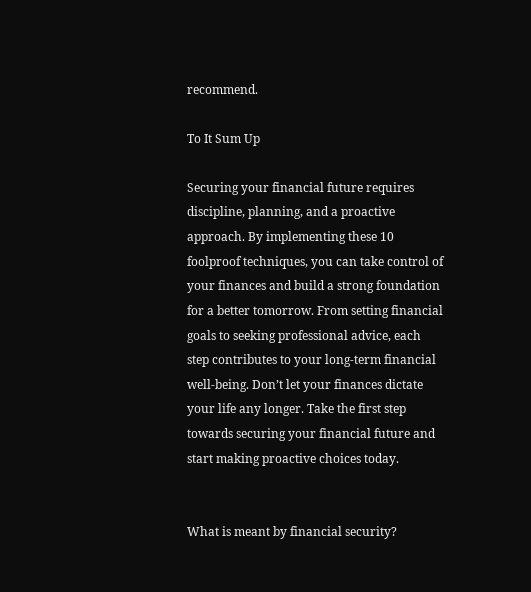recommend.

To It Sum Up

Securing your financial future requires discipline, planning, and a proactive approach. By implementing these 10 foolproof techniques, you can take control of your finances and build a strong foundation for a better tomorrow. From setting financial goals to seeking professional advice, each step contributes to your long-term financial well-being. Don’t let your finances dictate your life any longer. Take the first step towards securing your financial future and start making proactive choices today.


What is meant by financial security?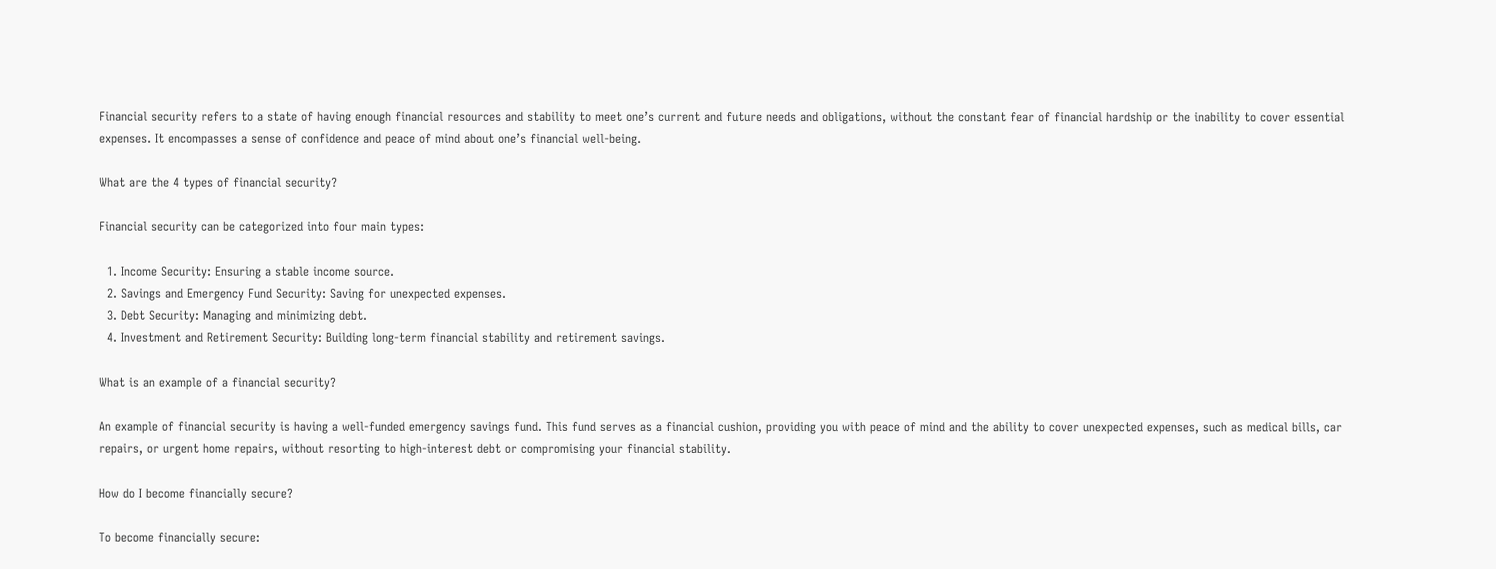Financial security refers to a state of having enough financial resources and stability to meet one’s current and future needs and obligations, without the constant fear of financial hardship or the inability to cover essential expenses. It encompasses a sense of confidence and peace of mind about one’s financial well-being.

What are the 4 types of financial security?

Financial security can be categorized into four main types:

  1. Income Security: Ensuring a stable income source.
  2. Savings and Emergency Fund Security: Saving for unexpected expenses.
  3. Debt Security: Managing and minimizing debt.
  4. Investment and Retirement Security: Building long-term financial stability and retirement savings.

What is an example of a financial security?

An example of financial security is having a well-funded emergency savings fund. This fund serves as a financial cushion, providing you with peace of mind and the ability to cover unexpected expenses, such as medical bills, car repairs, or urgent home repairs, without resorting to high-interest debt or compromising your financial stability.

How do I become financially secure?

To become financially secure: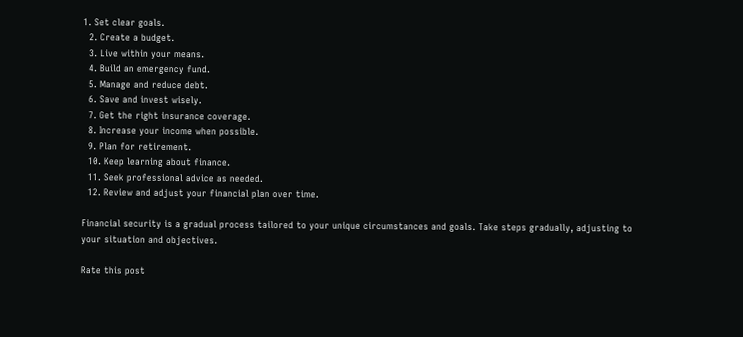1. Set clear goals.
  2. Create a budget.
  3. Live within your means.
  4. Build an emergency fund.
  5. Manage and reduce debt.
  6. Save and invest wisely.
  7. Get the right insurance coverage.
  8. Increase your income when possible.
  9. Plan for retirement.
  10. Keep learning about finance.
  11. Seek professional advice as needed.
  12. Review and adjust your financial plan over time.

Financial security is a gradual process tailored to your unique circumstances and goals. Take steps gradually, adjusting to your situation and objectives.

Rate this post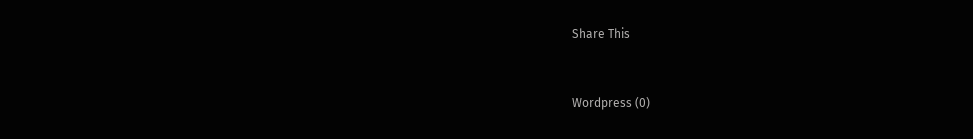Share This


Wordpress (0)